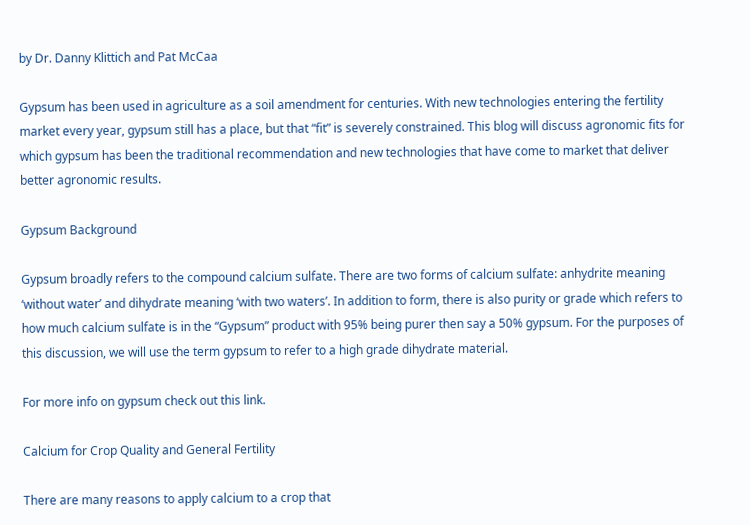by Dr. Danny Klittich and Pat McCaa

Gypsum has been used in agriculture as a soil amendment for centuries. With new technologies entering the fertility market every year, gypsum still has a place, but that “fit” is severely constrained. This blog will discuss agronomic fits for which gypsum has been the traditional recommendation and new technologies that have come to market that deliver better agronomic results.

Gypsum Background

Gypsum broadly refers to the compound calcium sulfate. There are two forms of calcium sulfate: anhydrite meaning ‘without water’ and dihydrate meaning ‘with two waters’. In addition to form, there is also purity or grade which refers to how much calcium sulfate is in the “Gypsum” product with 95% being purer then say a 50% gypsum. For the purposes of this discussion, we will use the term gypsum to refer to a high grade dihydrate material.

For more info on gypsum check out this link.

Calcium for Crop Quality and General Fertility

There are many reasons to apply calcium to a crop that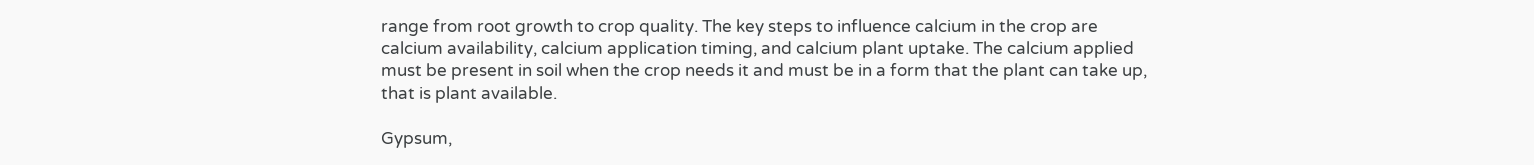range from root growth to crop quality. The key steps to influence calcium in the crop are calcium availability, calcium application timing, and calcium plant uptake. The calcium applied must be present in soil when the crop needs it and must be in a form that the plant can take up, that is plant available.

Gypsum,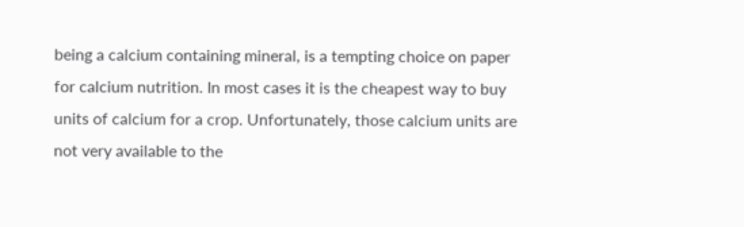being a calcium containing mineral, is a tempting choice on paper for calcium nutrition. In most cases it is the cheapest way to buy units of calcium for a crop. Unfortunately, those calcium units are not very available to the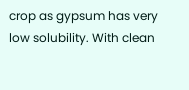crop as gypsum has very low solubility. With clean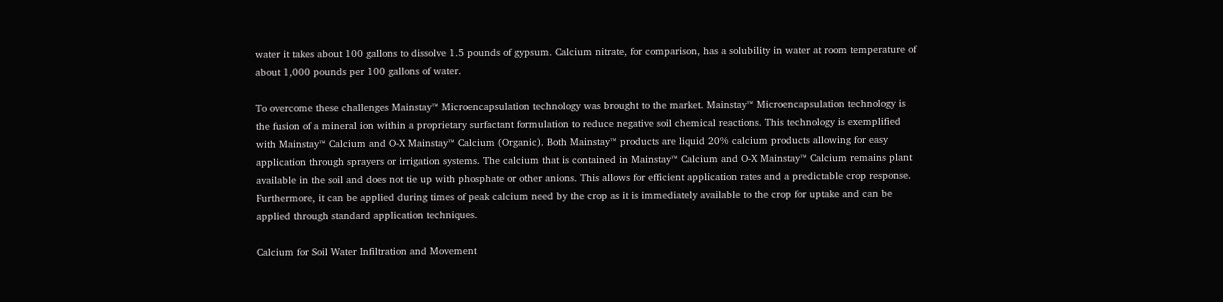water it takes about 100 gallons to dissolve 1.5 pounds of gypsum. Calcium nitrate, for comparison, has a solubility in water at room temperature of about 1,000 pounds per 100 gallons of water.

To overcome these challenges Mainstay™ Microencapsulation technology was brought to the market. Mainstay™ Microencapsulation technology is the fusion of a mineral ion within a proprietary surfactant formulation to reduce negative soil chemical reactions. This technology is exemplified with Mainstay™ Calcium and O-X Mainstay™ Calcium (Organic). Both Mainstay™ products are liquid 20% calcium products allowing for easy application through sprayers or irrigation systems. The calcium that is contained in Mainstay™ Calcium and O-X Mainstay™ Calcium remains plant available in the soil and does not tie up with phosphate or other anions. This allows for efficient application rates and a predictable crop response. Furthermore, it can be applied during times of peak calcium need by the crop as it is immediately available to the crop for uptake and can be applied through standard application techniques.

Calcium for Soil Water Infiltration and Movement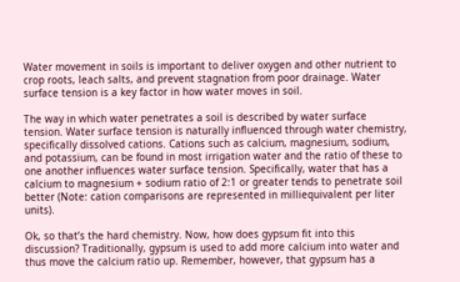Water movement in soils is important to deliver oxygen and other nutrient to crop roots, leach salts, and prevent stagnation from poor drainage. Water surface tension is a key factor in how water moves in soil.

The way in which water penetrates a soil is described by water surface tension. Water surface tension is naturally influenced through water chemistry, specifically dissolved cations. Cations such as calcium, magnesium, sodium, and potassium, can be found in most irrigation water and the ratio of these to one another influences water surface tension. Specifically, water that has a calcium to magnesium + sodium ratio of 2:1 or greater tends to penetrate soil better (Note: cation comparisons are represented in milliequivalent per liter units).

Ok, so that’s the hard chemistry. Now, how does gypsum fit into this discussion? Traditionally, gypsum is used to add more calcium into water and thus move the calcium ratio up. Remember, however, that gypsum has a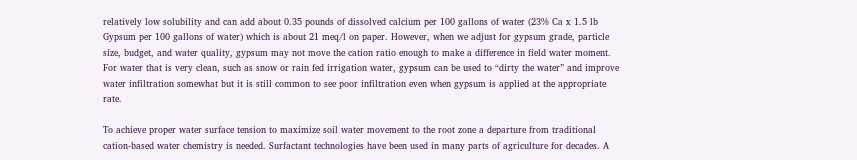relatively low solubility and can add about 0.35 pounds of dissolved calcium per 100 gallons of water (23% Ca x 1.5 lb Gypsum per 100 gallons of water) which is about 21 meq/l on paper. However, when we adjust for gypsum grade, particle size, budget, and water quality, gypsum may not move the cation ratio enough to make a difference in field water moment. For water that is very clean, such as snow or rain fed irrigation water, gypsum can be used to “dirty the water” and improve water infiltration somewhat but it is still common to see poor infiltration even when gypsum is applied at the appropriate rate.

To achieve proper water surface tension to maximize soil water movement to the root zone a departure from traditional cation-based water chemistry is needed. Surfactant technologies have been used in many parts of agriculture for decades. A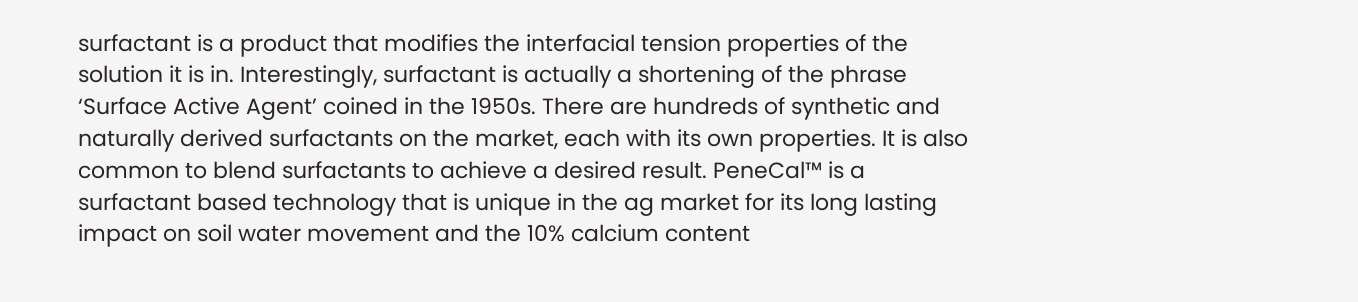surfactant is a product that modifies the interfacial tension properties of the solution it is in. Interestingly, surfactant is actually a shortening of the phrase ‘Surface Active Agent’ coined in the 1950s. There are hundreds of synthetic and naturally derived surfactants on the market, each with its own properties. It is also common to blend surfactants to achieve a desired result. PeneCal™ is a surfactant based technology that is unique in the ag market for its long lasting impact on soil water movement and the 10% calcium content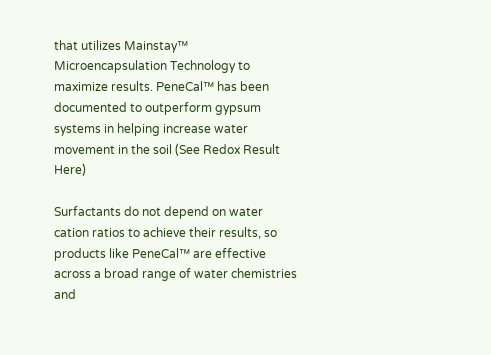that utilizes Mainstay™ Microencapsulation Technology to maximize results. PeneCal™ has been documented to outperform gypsum systems in helping increase water movement in the soil (See Redox Result Here)

Surfactants do not depend on water cation ratios to achieve their results, so products like PeneCal™ are effective across a broad range of water chemistries and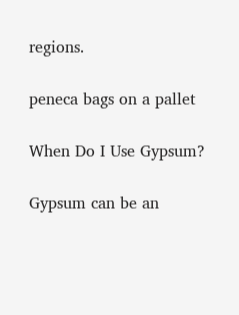regions.

peneca bags on a pallet

When Do I Use Gypsum?

Gypsum can be an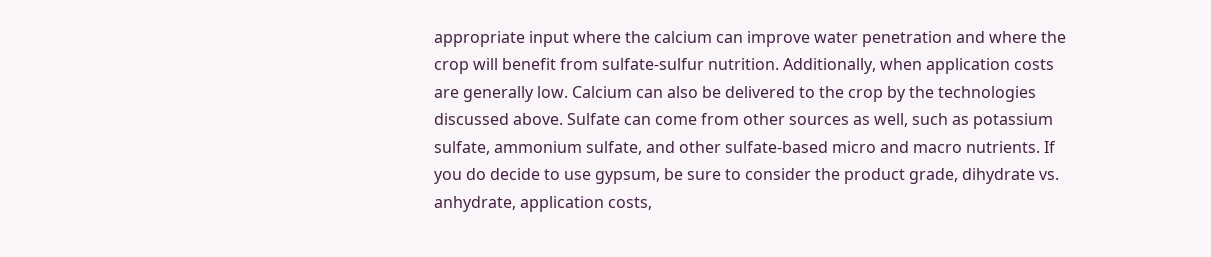appropriate input where the calcium can improve water penetration and where the crop will benefit from sulfate-sulfur nutrition. Additionally, when application costs are generally low. Calcium can also be delivered to the crop by the technologies discussed above. Sulfate can come from other sources as well, such as potassium sulfate, ammonium sulfate, and other sulfate-based micro and macro nutrients. If you do decide to use gypsum, be sure to consider the product grade, dihydrate vs. anhydrate, application costs,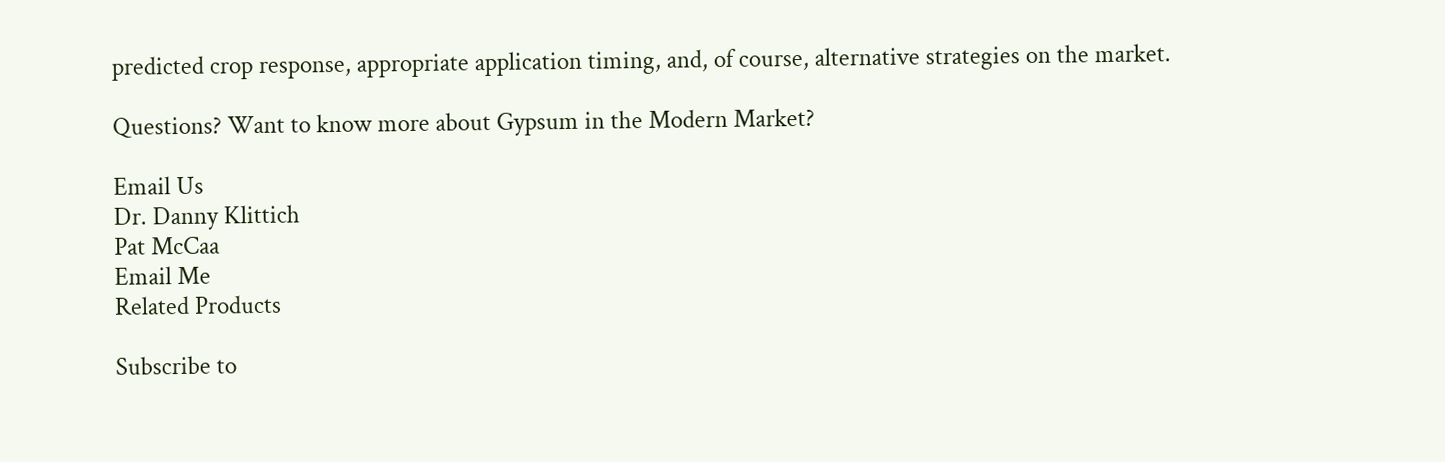predicted crop response, appropriate application timing, and, of course, alternative strategies on the market.

Questions? Want to know more about Gypsum in the Modern Market?

Email Us
Dr. Danny Klittich
Pat McCaa
Email Me
Related Products

Subscribe to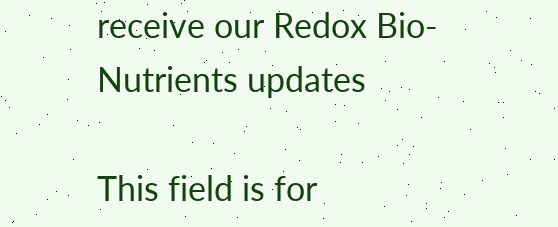receive our Redox Bio-Nutrients updates

This field is for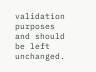validation purposes and should be left unchanged.